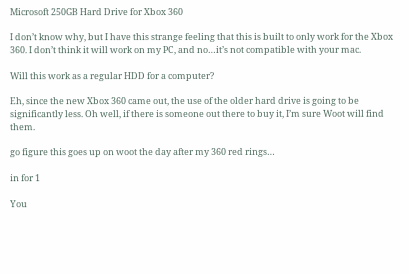Microsoft 250GB Hard Drive for Xbox 360

I don’t know why, but I have this strange feeling that this is built to only work for the Xbox 360. I don’t think it will work on my PC, and no…it’s not compatible with your mac.

Will this work as a regular HDD for a computer?

Eh, since the new Xbox 360 came out, the use of the older hard drive is going to be significantly less. Oh well, if there is someone out there to buy it, I’m sure Woot will find them.

go figure this goes up on woot the day after my 360 red rings…

in for 1

You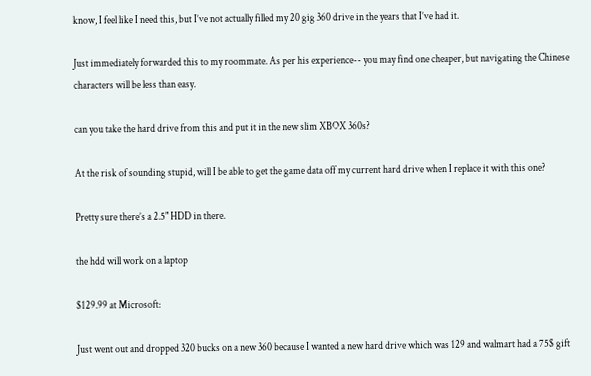know, I feel like I need this, but I’ve not actually filled my 20 gig 360 drive in the years that I’ve had it.

Just immediately forwarded this to my roommate. As per his experience-- you may find one cheaper, but navigating the Chinese characters will be less than easy.

can you take the hard drive from this and put it in the new slim XBOX 360s?

At the risk of sounding stupid, will I be able to get the game data off my current hard drive when I replace it with this one?

Pretty sure there’s a 2.5" HDD in there.

the hdd will work on a laptop

$129.99 at Microsoft:

Just went out and dropped 320 bucks on a new 360 because I wanted a new hard drive which was 129 and walmart had a 75$ gift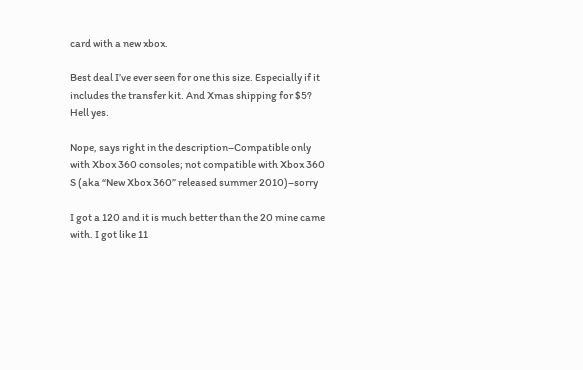card with a new xbox.

Best deal I’ve ever seen for one this size. Especially if it includes the transfer kit. And Xmas shipping for $5? Hell yes.

Nope, says right in the description–Compatible only with Xbox 360 consoles; not compatible with Xbox 360 S (aka “New Xbox 360” released summer 2010)–sorry

I got a 120 and it is much better than the 20 mine came with. I got like 11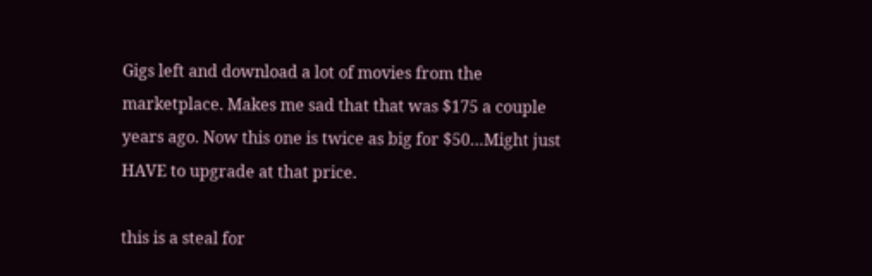Gigs left and download a lot of movies from the marketplace. Makes me sad that that was $175 a couple years ago. Now this one is twice as big for $50…Might just HAVE to upgrade at that price.

this is a steal for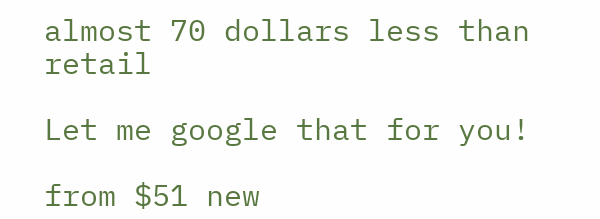almost 70 dollars less than retail

Let me google that for you!

from $51 new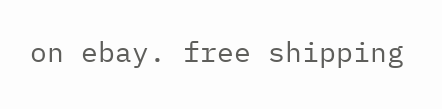on ebay. free shipping